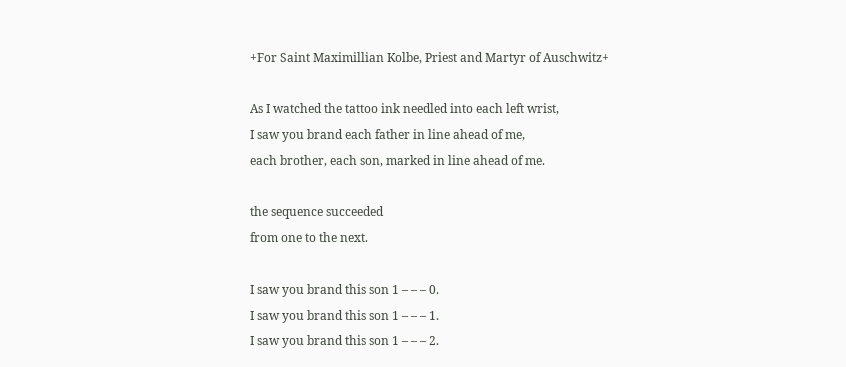+For Saint Maximillian Kolbe, Priest and Martyr of Auschwitz+

As I watched the tattoo ink needled into each left wrist,
I saw you brand each father in line ahead of me,
each brother, each son, marked in line ahead of me.

the sequence succeeded
from one to the next.

I saw you brand this son 1 – – – 0.
I saw you brand this son 1 – – – 1.
I saw you brand this son 1 – – – 2.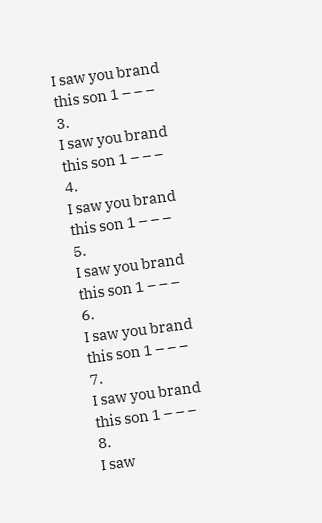I saw you brand this son 1 – – – 3.
I saw you brand this son 1 – – – 4.
I saw you brand this son 1 – – – 5.
I saw you brand this son 1 – – – 6.
I saw you brand this son 1 – – – 7.
I saw you brand this son 1 – – – 8.
I saw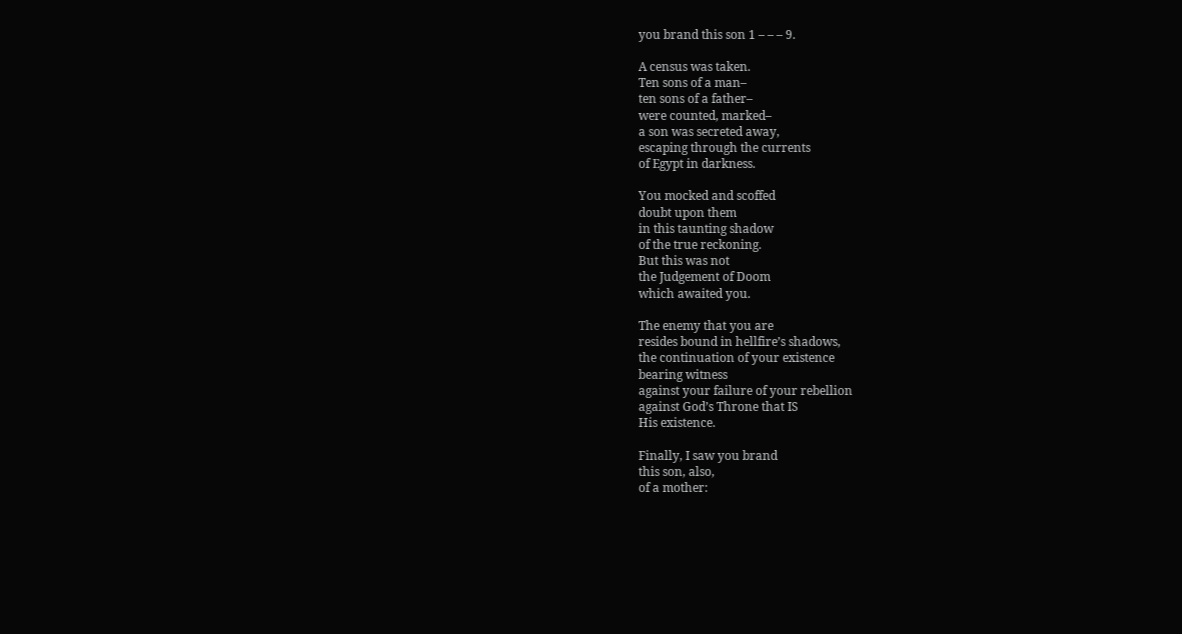you brand this son 1 – – – 9.

A census was taken.
Ten sons of a man–
ten sons of a father–
were counted, marked–
a son was secreted away,
escaping through the currents
of Egypt in darkness.

You mocked and scoffed
doubt upon them
in this taunting shadow
of the true reckoning.
But this was not
the Judgement of Doom
which awaited you.

The enemy that you are
resides bound in hellfire’s shadows,
the continuation of your existence
bearing witness
against your failure of your rebellion
against God’s Throne that IS
His existence.

Finally, I saw you brand
this son, also,
of a mother: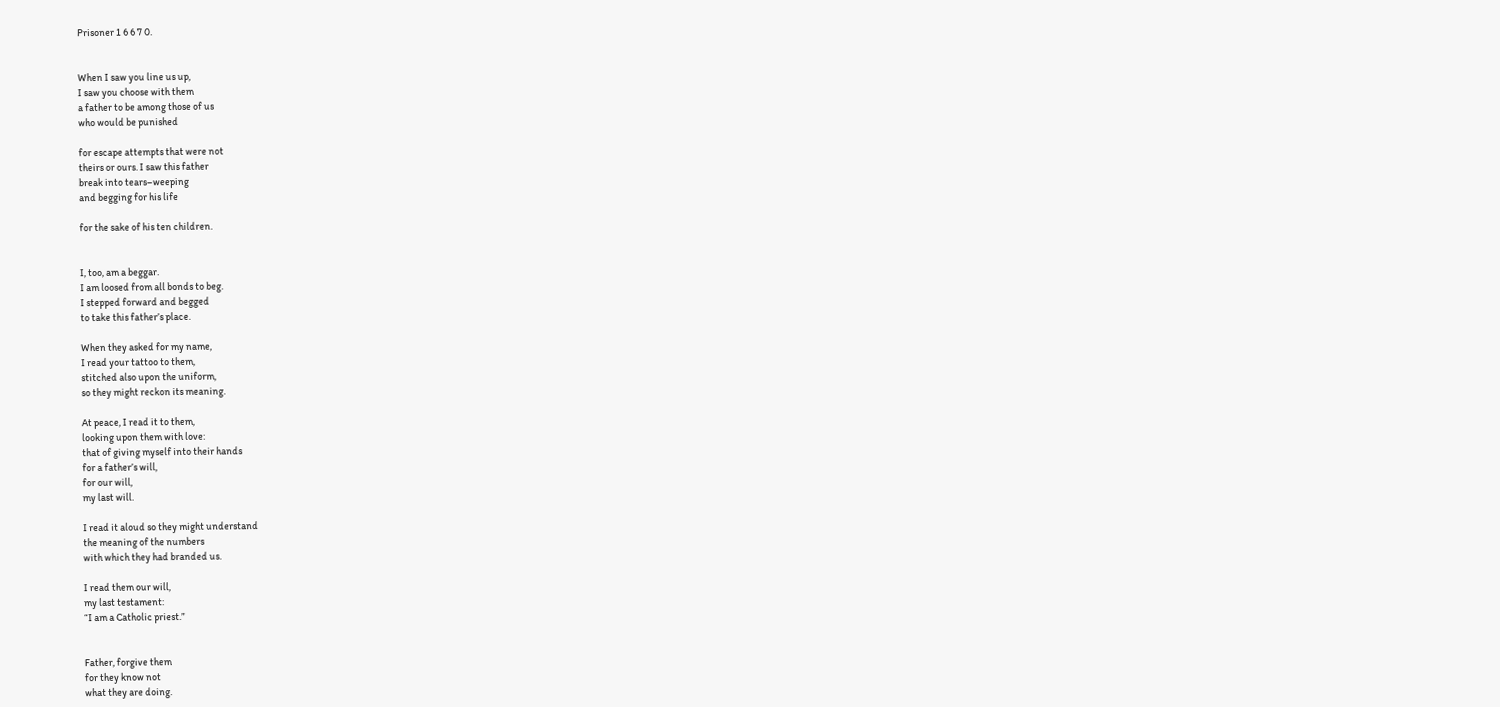Prisoner 1 6 6 7 0.


When I saw you line us up,
I saw you choose with them
a father to be among those of us
who would be punished

for escape attempts that were not
theirs or ours. I saw this father
break into tears–weeping
and begging for his life

for the sake of his ten children.


I, too, am a beggar.
I am loosed from all bonds to beg.
I stepped forward and begged
to take this father’s place.

When they asked for my name,
I read your tattoo to them,
stitched also upon the uniform,
so they might reckon its meaning.

At peace, I read it to them,
looking upon them with love:
that of giving myself into their hands
for a father’s will,
for our will,
my last will.

I read it aloud so they might understand
the meaning of the numbers
with which they had branded us.

I read them our will,
my last testament:
“I am a Catholic priest.”


Father, forgive them
for they know not
what they are doing.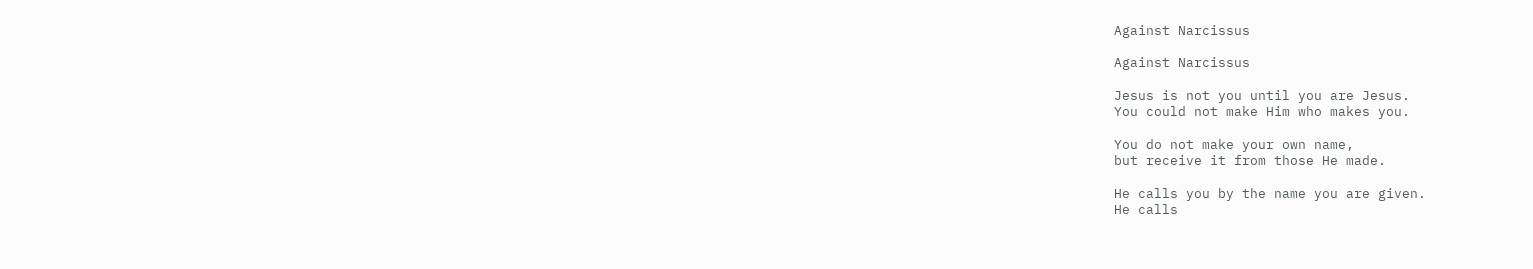Against Narcissus

Against Narcissus

Jesus is not you until you are Jesus.
You could not make Him who makes you.

You do not make your own name,
but receive it from those He made.

He calls you by the name you are given.
He calls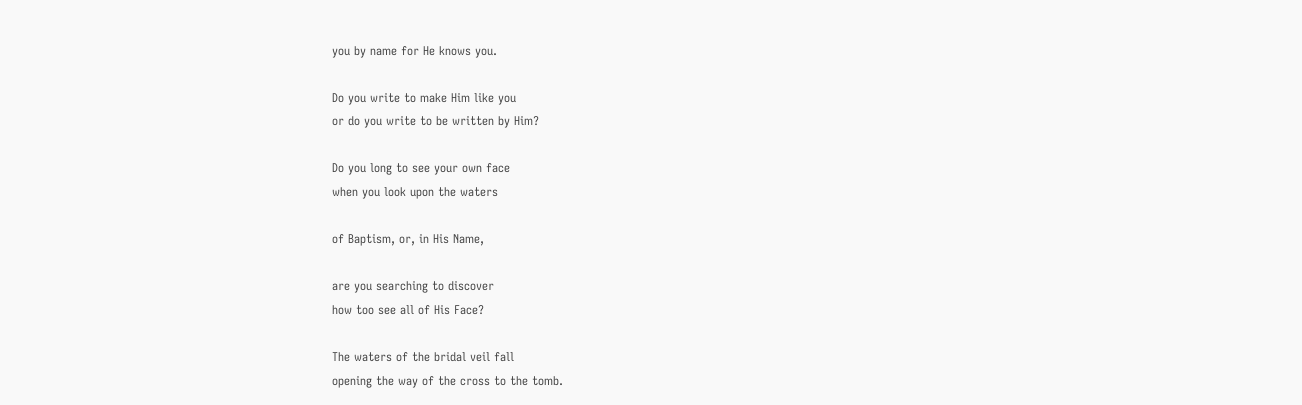you by name for He knows you.

Do you write to make Him like you
or do you write to be written by Him?

Do you long to see your own face
when you look upon the waters

of Baptism, or, in His Name,

are you searching to discover
how too see all of His Face?

The waters of the bridal veil fall
opening the way of the cross to the tomb.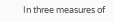In three measures of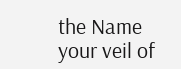the Name
your veil of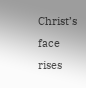Christ’s face rises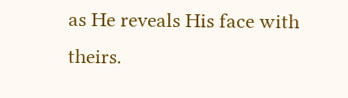as He reveals His face with theirs.